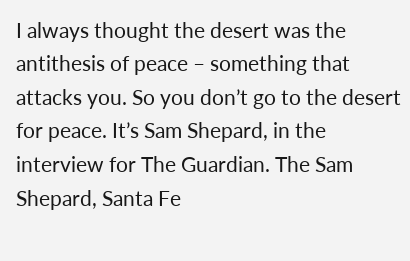I always thought the desert was the antithesis of peace – something that attacks you. So you don’t go to the desert for peace. It’s Sam Shepard, in the interview for The Guardian. The Sam Shepard, Santa Fe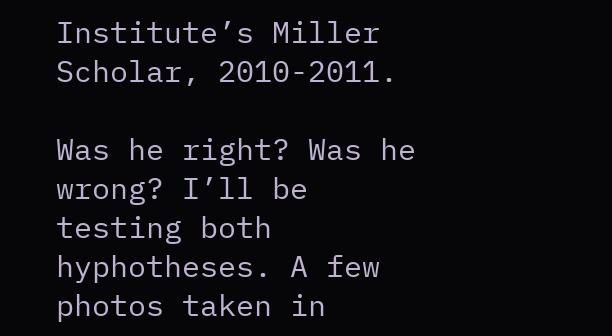Institute’s Miller Scholar, 2010-2011.

Was he right? Was he wrong? I’ll be testing both hyphotheses. A few photos taken in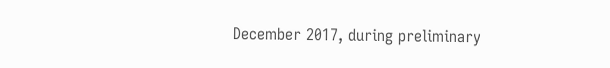December 2017, during preliminary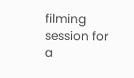filming session for a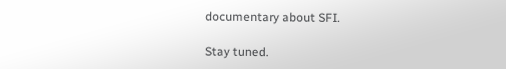documentary about SFI.

Stay tuned.